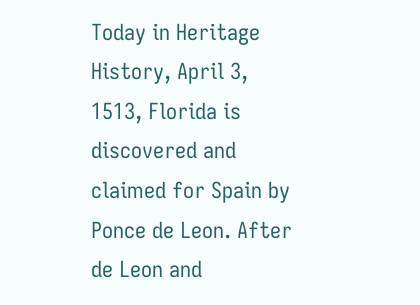Today in Heritage History, April 3, 1513, Florida is discovered and claimed for Spain by Ponce de Leon. After de Leon and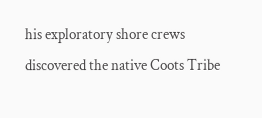his exploratory shore crews discovered the native Coots Tribe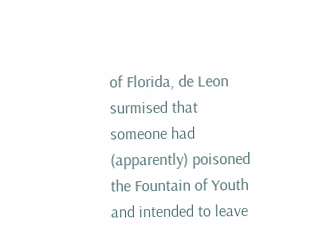of Florida, de Leon surmised that someone had (apparently) poisoned the Fountain of Youth and intended to leave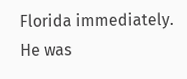Florida immediately. He was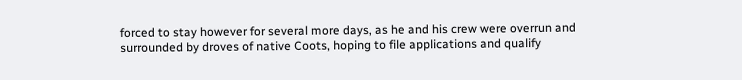forced to stay however for several more days, as he and his crew were overrun and surrounded by droves of native Coots, hoping to file applications and qualify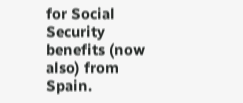for Social Security benefits (now also) from Spain.